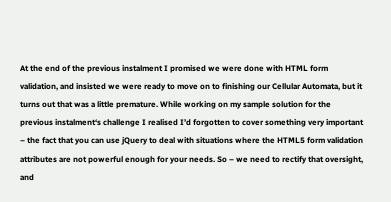At the end of the previous instalment I promised we were done with HTML form validation, and insisted we were ready to move on to finishing our Cellular Automata, but it turns out that was a little premature. While working on my sample solution for the previous instalment‘s challenge I realised I’d forgotten to cover something very important – the fact that you can use jQuery to deal with situations where the HTML5 form validation attributes are not powerful enough for your needs. So – we need to rectify that oversight, and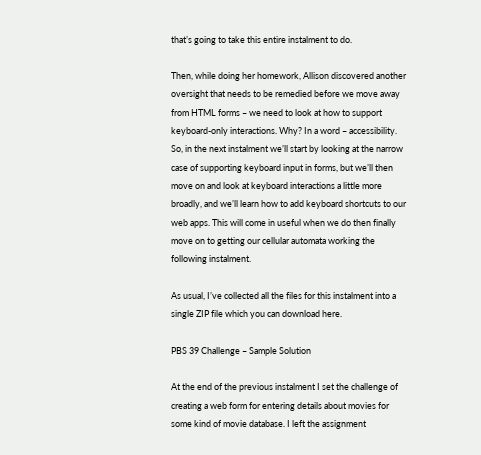that’s going to take this entire instalment to do.

Then, while doing her homework, Allison discovered another oversight that needs to be remedied before we move away from HTML forms – we need to look at how to support keyboard-only interactions. Why? In a word – accessibility. So, in the next instalment we’ll start by looking at the narrow case of supporting keyboard input in forms, but we’ll then move on and look at keyboard interactions a little more broadly, and we’ll learn how to add keyboard shortcuts to our web apps. This will come in useful when we do then finally move on to getting our cellular automata working the following instalment.

As usual, I’ve collected all the files for this instalment into a single ZIP file which you can download here.

PBS 39 Challenge – Sample Solution

At the end of the previous instalment I set the challenge of creating a web form for entering details about movies for some kind of movie database. I left the assignment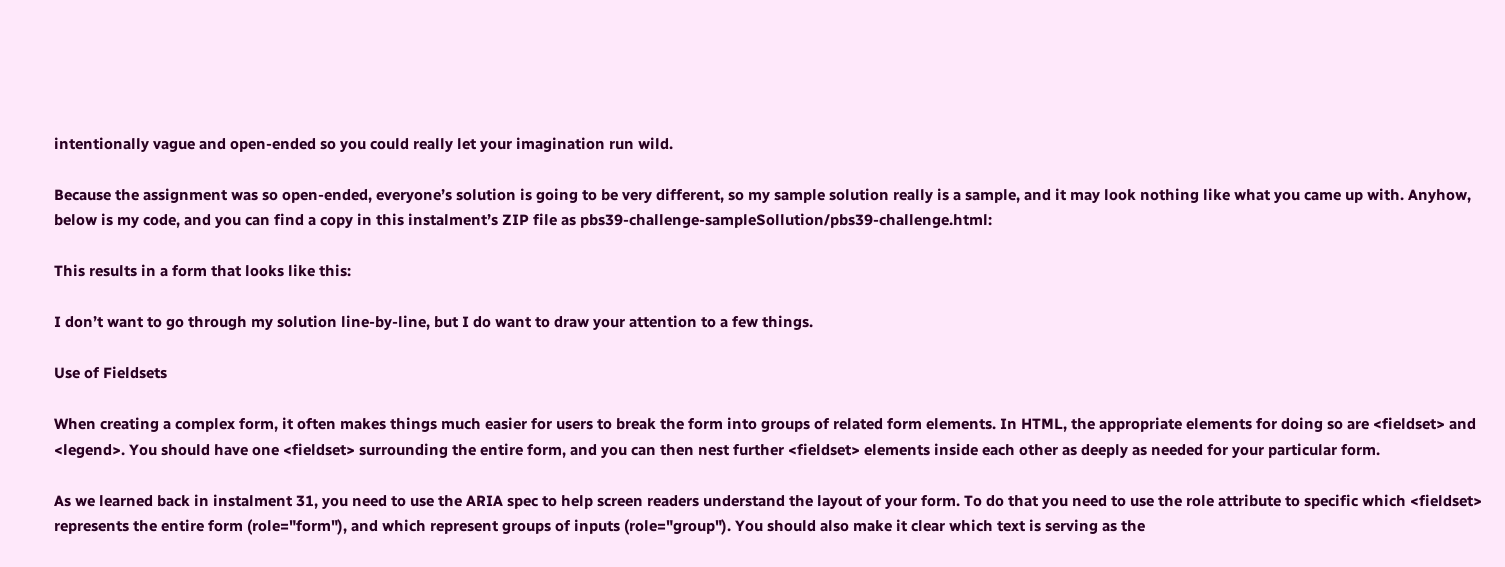intentionally vague and open-ended so you could really let your imagination run wild.

Because the assignment was so open-ended, everyone’s solution is going to be very different, so my sample solution really is a sample, and it may look nothing like what you came up with. Anyhow, below is my code, and you can find a copy in this instalment’s ZIP file as pbs39-challenge-sampleSollution/pbs39-challenge.html:

This results in a form that looks like this:

I don’t want to go through my solution line-by-line, but I do want to draw your attention to a few things.

Use of Fieldsets

When creating a complex form, it often makes things much easier for users to break the form into groups of related form elements. In HTML, the appropriate elements for doing so are <fieldset> and <legend>. You should have one <fieldset> surrounding the entire form, and you can then nest further <fieldset> elements inside each other as deeply as needed for your particular form.

As we learned back in instalment 31, you need to use the ARIA spec to help screen readers understand the layout of your form. To do that you need to use the role attribute to specific which <fieldset> represents the entire form (role="form"), and which represent groups of inputs (role="group"). You should also make it clear which text is serving as the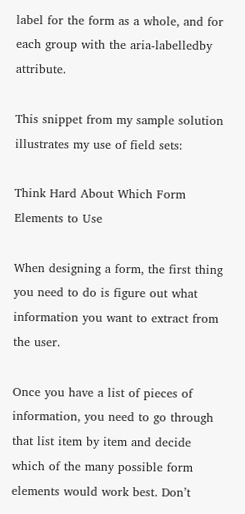label for the form as a whole, and for each group with the aria-labelledby attribute.

This snippet from my sample solution illustrates my use of field sets:

Think Hard About Which Form Elements to Use

When designing a form, the first thing you need to do is figure out what information you want to extract from the user.

Once you have a list of pieces of information, you need to go through that list item by item and decide which of the many possible form elements would work best. Don’t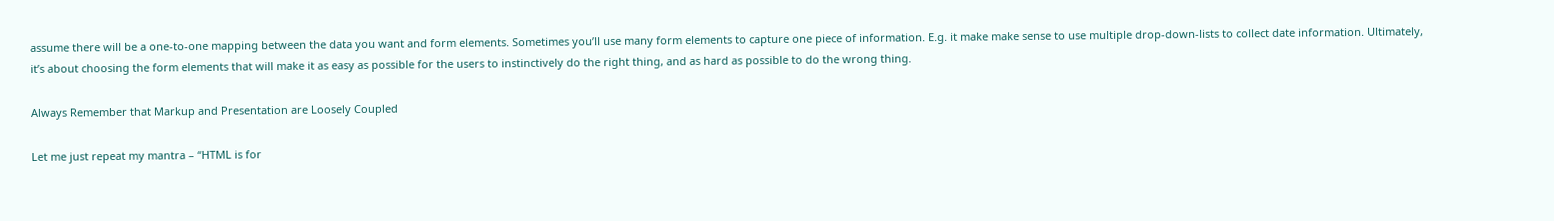assume there will be a one-to-one mapping between the data you want and form elements. Sometimes you’ll use many form elements to capture one piece of information. E.g. it make make sense to use multiple drop-down-lists to collect date information. Ultimately, it’s about choosing the form elements that will make it as easy as possible for the users to instinctively do the right thing, and as hard as possible to do the wrong thing.

Always Remember that Markup and Presentation are Loosely Coupled

Let me just repeat my mantra – “HTML is for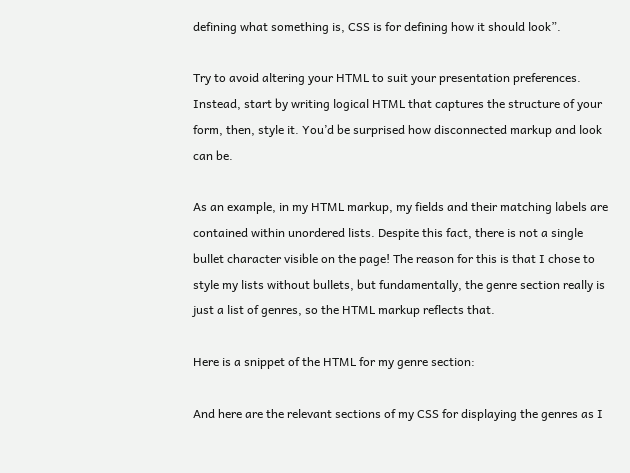defining what something is, CSS is for defining how it should look”.

Try to avoid altering your HTML to suit your presentation preferences. Instead, start by writing logical HTML that captures the structure of your form, then, style it. You’d be surprised how disconnected markup and look can be.

As an example, in my HTML markup, my fields and their matching labels are contained within unordered lists. Despite this fact, there is not a single bullet character visible on the page! The reason for this is that I chose to style my lists without bullets, but fundamentally, the genre section really is just a list of genres, so the HTML markup reflects that.

Here is a snippet of the HTML for my genre section:

And here are the relevant sections of my CSS for displaying the genres as I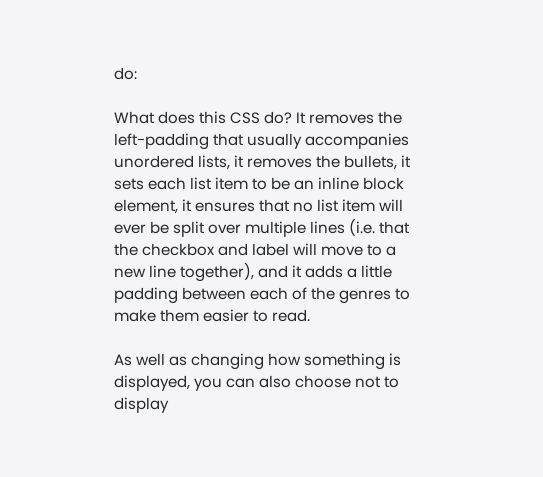do:

What does this CSS do? It removes the left-padding that usually accompanies unordered lists, it removes the bullets, it sets each list item to be an inline block element, it ensures that no list item will ever be split over multiple lines (i.e. that the checkbox and label will move to a new line together), and it adds a little padding between each of the genres to make them easier to read.

As well as changing how something is displayed, you can also choose not to display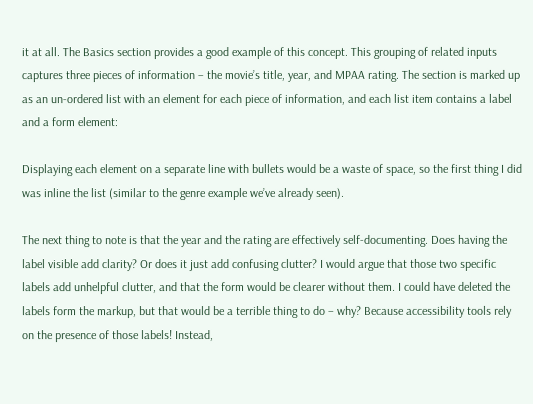it at all. The Basics section provides a good example of this concept. This grouping of related inputs captures three pieces of information – the movie’s title, year, and MPAA rating. The section is marked up as an un-ordered list with an element for each piece of information, and each list item contains a label and a form element:

Displaying each element on a separate line with bullets would be a waste of space, so the first thing I did was inline the list (similar to the genre example we’ve already seen).

The next thing to note is that the year and the rating are effectively self-documenting. Does having the label visible add clarity? Or does it just add confusing clutter? I would argue that those two specific labels add unhelpful clutter, and that the form would be clearer without them. I could have deleted the labels form the markup, but that would be a terrible thing to do – why? Because accessibility tools rely on the presence of those labels! Instead,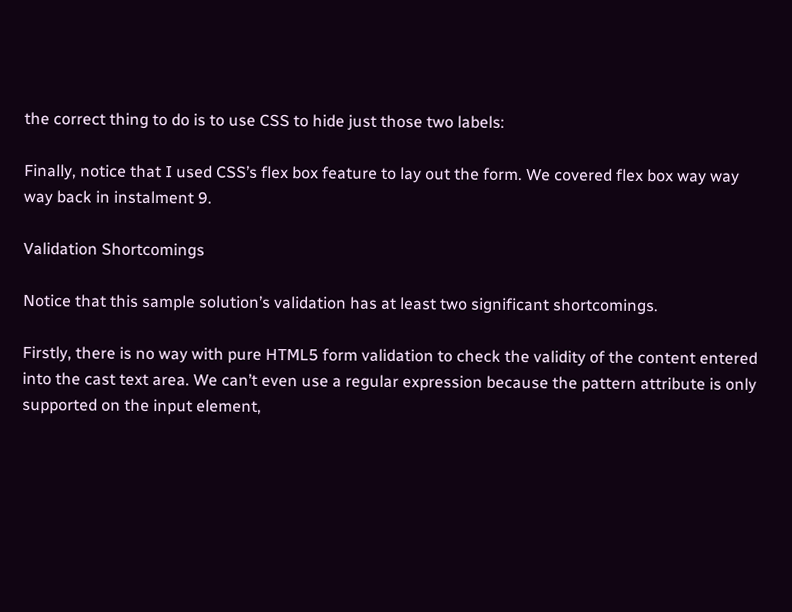the correct thing to do is to use CSS to hide just those two labels:

Finally, notice that I used CSS’s flex box feature to lay out the form. We covered flex box way way way back in instalment 9.

Validation Shortcomings

Notice that this sample solution’s validation has at least two significant shortcomings.

Firstly, there is no way with pure HTML5 form validation to check the validity of the content entered into the cast text area. We can’t even use a regular expression because the pattern attribute is only supported on the input element,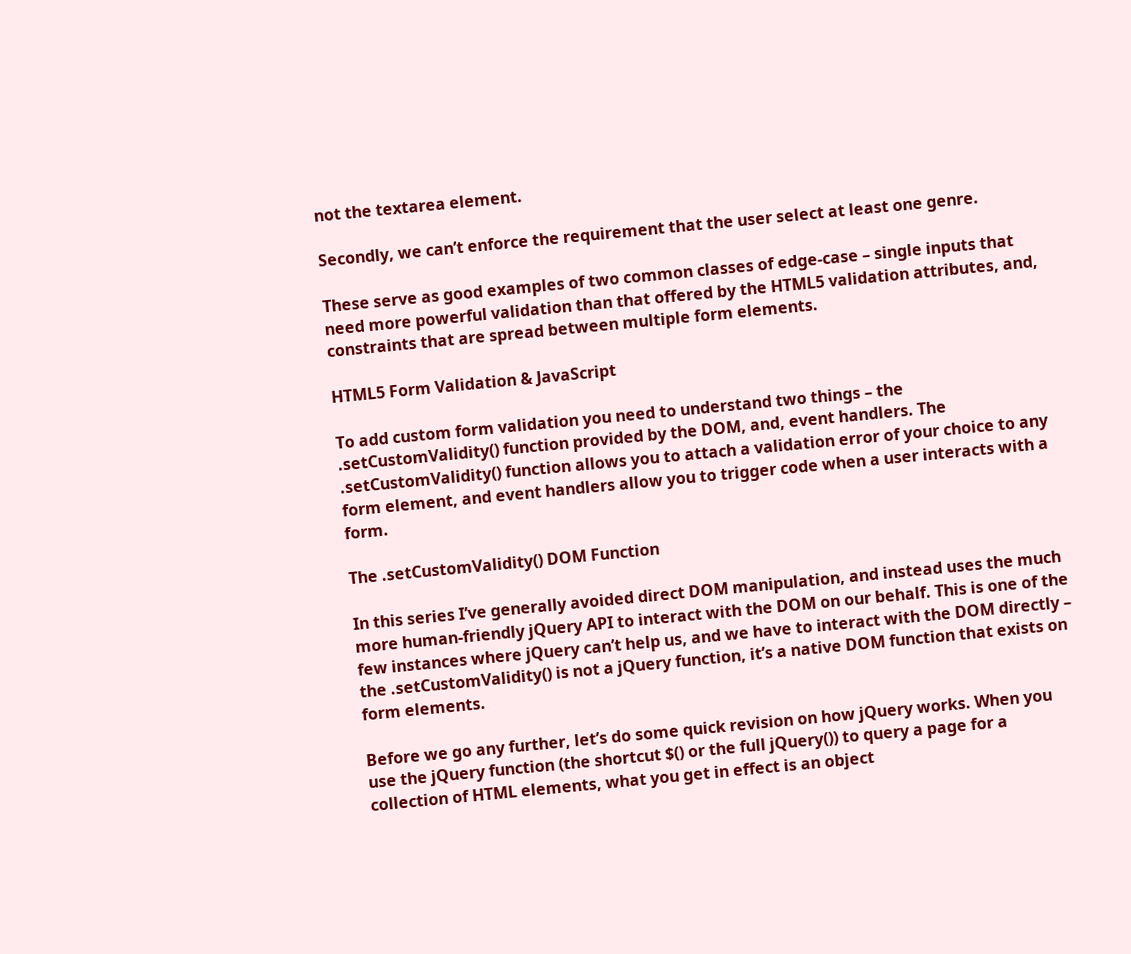not the textarea element.

Secondly, we can’t enforce the requirement that the user select at least one genre.

These serve as good examples of two common classes of edge-case – single inputs that need more powerful validation than that offered by the HTML5 validation attributes, and, constraints that are spread between multiple form elements.

HTML5 Form Validation & JavaScript

To add custom form validation you need to understand two things – the .setCustomValidity() function provided by the DOM, and, event handlers. The .setCustomValidity() function allows you to attach a validation error of your choice to any form element, and event handlers allow you to trigger code when a user interacts with a form.

The .setCustomValidity() DOM Function

In this series I’ve generally avoided direct DOM manipulation, and instead uses the much more human-friendly jQuery API to interact with the DOM on our behalf. This is one of the few instances where jQuery can’t help us, and we have to interact with the DOM directly – the .setCustomValidity() is not a jQuery function, it’s a native DOM function that exists on form elements.

Before we go any further, let’s do some quick revision on how jQuery works. When you use the jQuery function (the shortcut $() or the full jQuery()) to query a page for a collection of HTML elements, what you get in effect is an object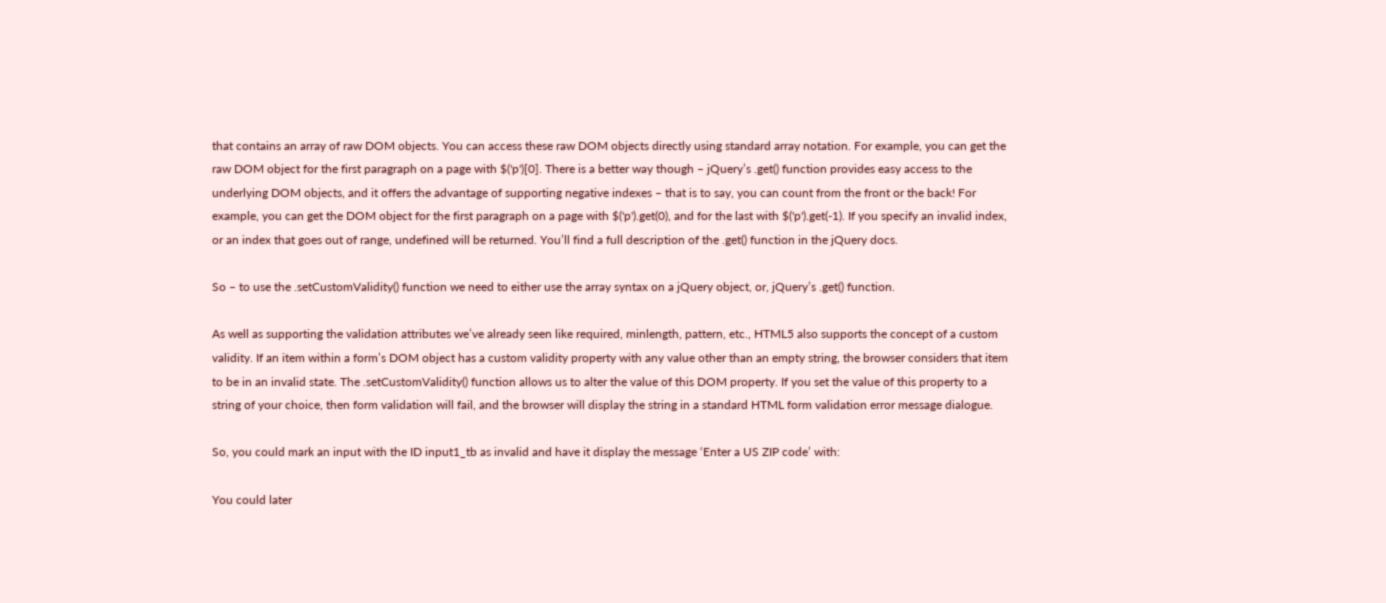that contains an array of raw DOM objects. You can access these raw DOM objects directly using standard array notation. For example, you can get the raw DOM object for the first paragraph on a page with $('p')[0]. There is a better way though – jQuery’s .get() function provides easy access to the underlying DOM objects, and it offers the advantage of supporting negative indexes – that is to say, you can count from the front or the back! For example, you can get the DOM object for the first paragraph on a page with $('p').get(0), and for the last with $('p').get(-1). If you specify an invalid index, or an index that goes out of range, undefined will be returned. You’ll find a full description of the .get() function in the jQuery docs.

So – to use the .setCustomValidity() function we need to either use the array syntax on a jQuery object, or, jQuery’s .get() function.

As well as supporting the validation attributes we’ve already seen like required, minlength, pattern, etc., HTML5 also supports the concept of a custom validity. If an item within a form’s DOM object has a custom validity property with any value other than an empty string, the browser considers that item to be in an invalid state. The .setCustomValidity() function allows us to alter the value of this DOM property. If you set the value of this property to a string of your choice, then form validation will fail, and the browser will display the string in a standard HTML form validation error message dialogue.

So, you could mark an input with the ID input1_tb as invalid and have it display the message ‘Enter a US ZIP code’ with:

You could later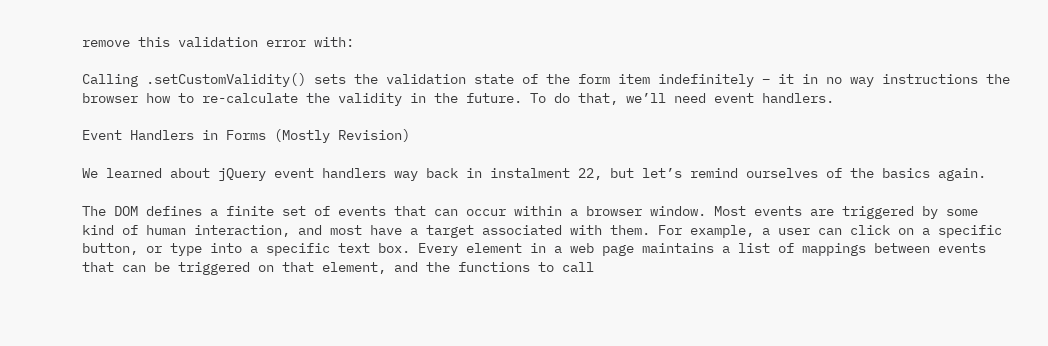remove this validation error with:

Calling .setCustomValidity() sets the validation state of the form item indefinitely – it in no way instructions the browser how to re-calculate the validity in the future. To do that, we’ll need event handlers.

Event Handlers in Forms (Mostly Revision)

We learned about jQuery event handlers way back in instalment 22, but let’s remind ourselves of the basics again.

The DOM defines a finite set of events that can occur within a browser window. Most events are triggered by some kind of human interaction, and most have a target associated with them. For example, a user can click on a specific button, or type into a specific text box. Every element in a web page maintains a list of mappings between events that can be triggered on that element, and the functions to call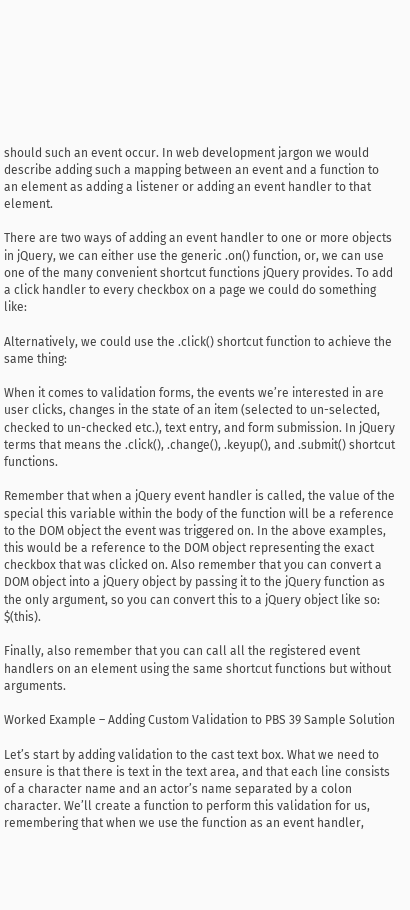should such an event occur. In web development jargon we would describe adding such a mapping between an event and a function to an element as adding a listener or adding an event handler to that element.

There are two ways of adding an event handler to one or more objects in jQuery, we can either use the generic .on() function, or, we can use one of the many convenient shortcut functions jQuery provides. To add a click handler to every checkbox on a page we could do something like:

Alternatively, we could use the .click() shortcut function to achieve the same thing:

When it comes to validation forms, the events we’re interested in are user clicks, changes in the state of an item (selected to un-selected, checked to un-checked etc.), text entry, and form submission. In jQuery terms that means the .click(), .change(), .keyup(), and .submit() shortcut functions.

Remember that when a jQuery event handler is called, the value of the special this variable within the body of the function will be a reference to the DOM object the event was triggered on. In the above examples, this would be a reference to the DOM object representing the exact checkbox that was clicked on. Also remember that you can convert a DOM object into a jQuery object by passing it to the jQuery function as the only argument, so you can convert this to a jQuery object like so: $(this).

Finally, also remember that you can call all the registered event handlers on an element using the same shortcut functions but without arguments.

Worked Example – Adding Custom Validation to PBS 39 Sample Solution

Let’s start by adding validation to the cast text box. What we need to ensure is that there is text in the text area, and that each line consists of a character name and an actor’s name separated by a colon character. We’ll create a function to perform this validation for us, remembering that when we use the function as an event handler,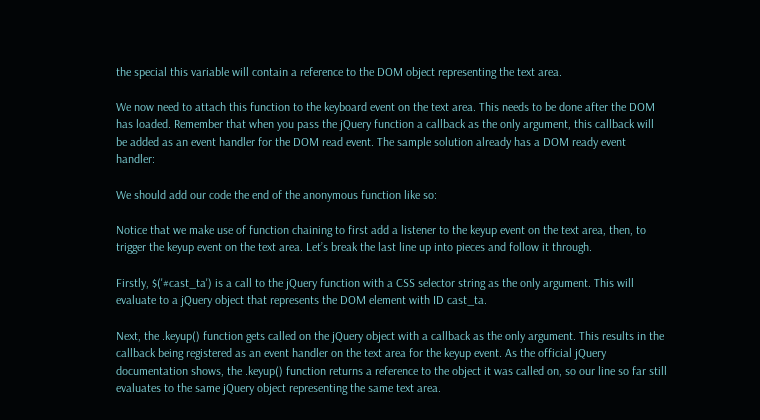the special this variable will contain a reference to the DOM object representing the text area.

We now need to attach this function to the keyboard event on the text area. This needs to be done after the DOM has loaded. Remember that when you pass the jQuery function a callback as the only argument, this callback will be added as an event handler for the DOM read event. The sample solution already has a DOM ready event handler:

We should add our code the end of the anonymous function like so:

Notice that we make use of function chaining to first add a listener to the keyup event on the text area, then, to trigger the keyup event on the text area. Let’s break the last line up into pieces and follow it through.

Firstly, $('#cast_ta') is a call to the jQuery function with a CSS selector string as the only argument. This will evaluate to a jQuery object that represents the DOM element with ID cast_ta.

Next, the .keyup() function gets called on the jQuery object with a callback as the only argument. This results in the callback being registered as an event handler on the text area for the keyup event. As the official jQuery documentation shows, the .keyup() function returns a reference to the object it was called on, so our line so far still evaluates to the same jQuery object representing the same text area.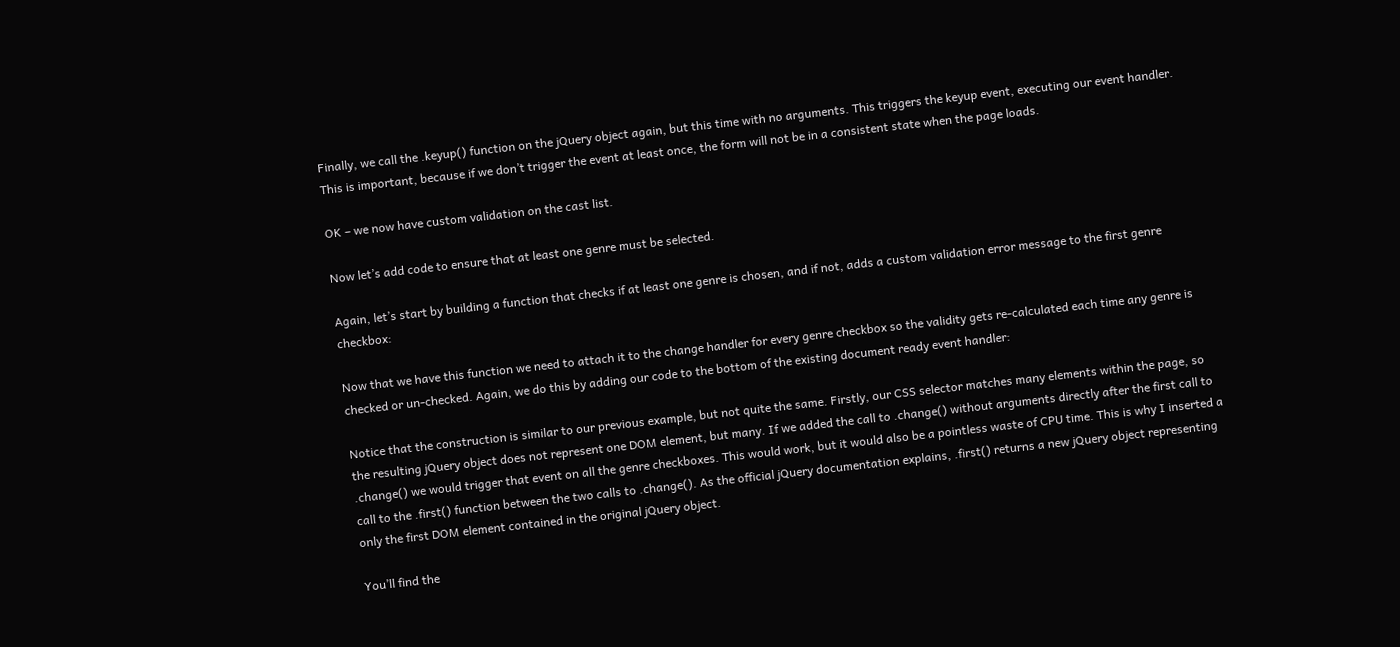Finally, we call the .keyup() function on the jQuery object again, but this time with no arguments. This triggers the keyup event, executing our event handler. This is important, because if we don’t trigger the event at least once, the form will not be in a consistent state when the page loads.

OK – we now have custom validation on the cast list.

Now let’s add code to ensure that at least one genre must be selected.

Again, let’s start by building a function that checks if at least one genre is chosen, and if not, adds a custom validation error message to the first genre checkbox:

Now that we have this function we need to attach it to the change handler for every genre checkbox so the validity gets re-calculated each time any genre is checked or un-checked. Again, we do this by adding our code to the bottom of the existing document ready event handler:

Notice that the construction is similar to our previous example, but not quite the same. Firstly, our CSS selector matches many elements within the page, so the resulting jQuery object does not represent one DOM element, but many. If we added the call to .change() without arguments directly after the first call to .change() we would trigger that event on all the genre checkboxes. This would work, but it would also be a pointless waste of CPU time. This is why I inserted a call to the .first() function between the two calls to .change(). As the official jQuery documentation explains, .first() returns a new jQuery object representing only the first DOM element contained in the original jQuery object.

You’ll find the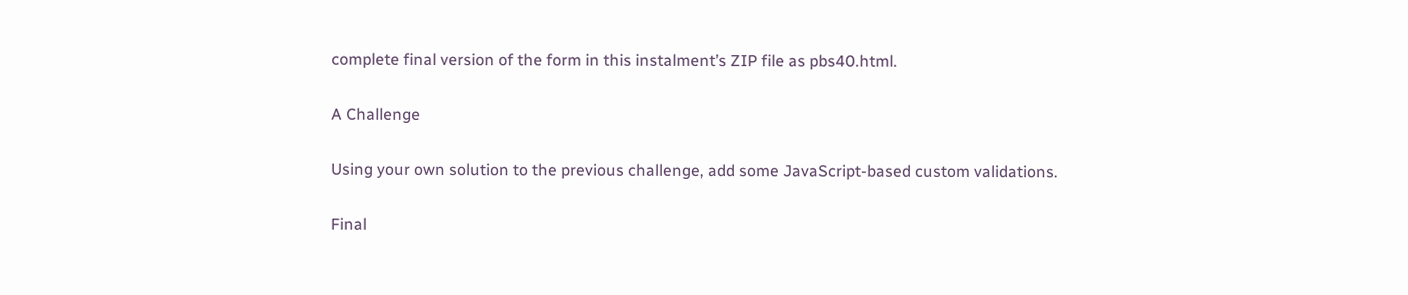complete final version of the form in this instalment’s ZIP file as pbs40.html.

A Challenge

Using your own solution to the previous challenge, add some JavaScript-based custom validations.

Final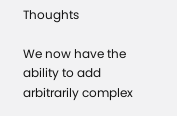Thoughts

We now have the ability to add arbitrarily complex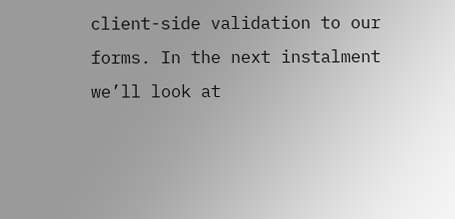client-side validation to our forms. In the next instalment we’ll look at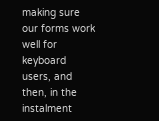making sure our forms work well for keyboard users, and then, in the instalment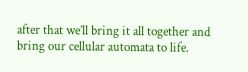after that we’ll bring it all together and bring our cellular automata to life.